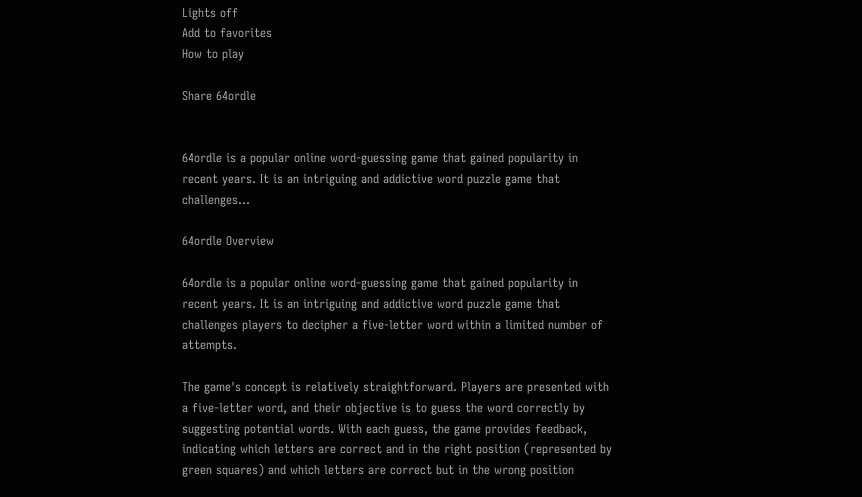Lights off
Add to favorites
How to play

Share 64ordle


64ordle is a popular online word-guessing game that gained popularity in recent years. It is an intriguing and addictive word puzzle game that challenges...

64ordle Overview

64ordle is a popular online word-guessing game that gained popularity in recent years. It is an intriguing and addictive word puzzle game that challenges players to decipher a five-letter word within a limited number of attempts.

The game's concept is relatively straightforward. Players are presented with a five-letter word, and their objective is to guess the word correctly by suggesting potential words. With each guess, the game provides feedback, indicating which letters are correct and in the right position (represented by green squares) and which letters are correct but in the wrong position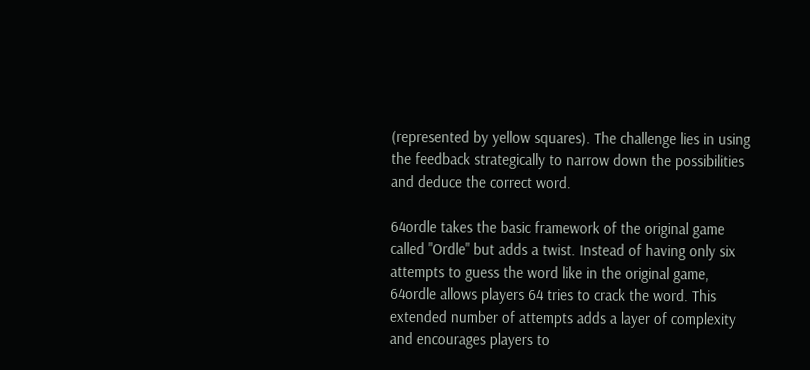(represented by yellow squares). The challenge lies in using the feedback strategically to narrow down the possibilities and deduce the correct word.

64ordle takes the basic framework of the original game called "Ordle" but adds a twist. Instead of having only six attempts to guess the word like in the original game, 64ordle allows players 64 tries to crack the word. This extended number of attempts adds a layer of complexity and encourages players to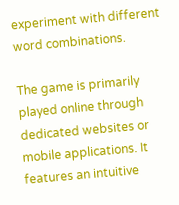experiment with different word combinations.

The game is primarily played online through dedicated websites or mobile applications. It features an intuitive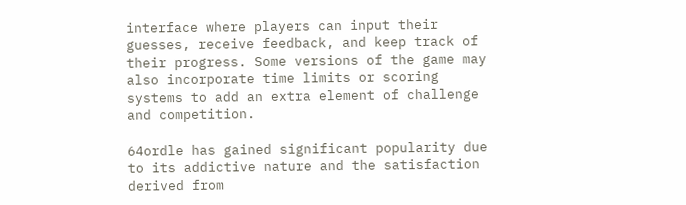interface where players can input their guesses, receive feedback, and keep track of their progress. Some versions of the game may also incorporate time limits or scoring systems to add an extra element of challenge and competition.

64ordle has gained significant popularity due to its addictive nature and the satisfaction derived from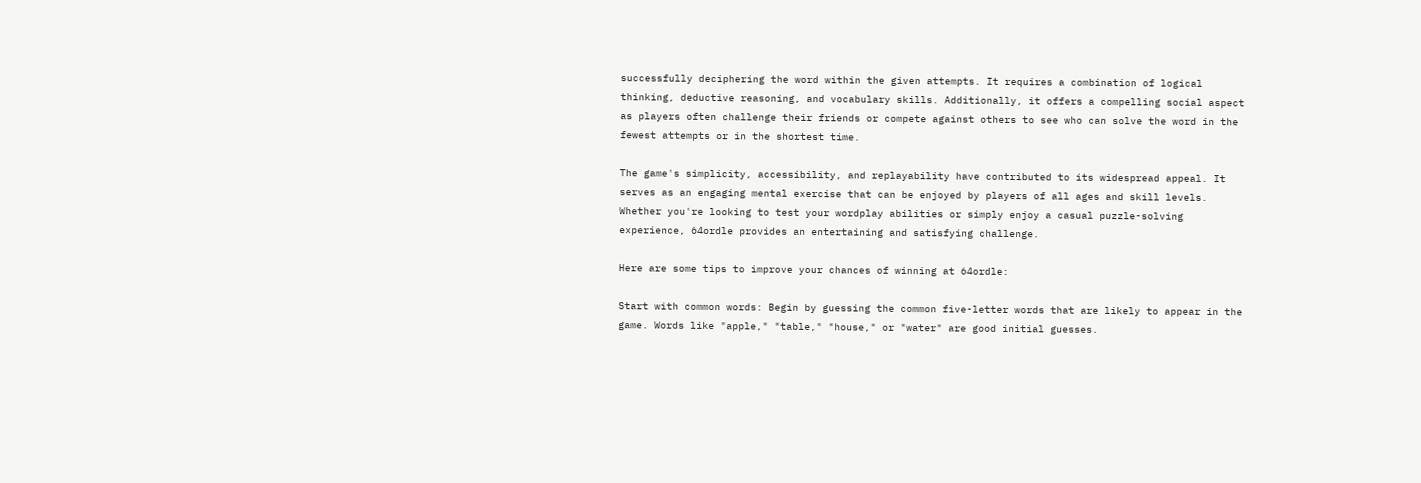successfully deciphering the word within the given attempts. It requires a combination of logical thinking, deductive reasoning, and vocabulary skills. Additionally, it offers a compelling social aspect as players often challenge their friends or compete against others to see who can solve the word in the fewest attempts or in the shortest time.

The game's simplicity, accessibility, and replayability have contributed to its widespread appeal. It serves as an engaging mental exercise that can be enjoyed by players of all ages and skill levels. Whether you're looking to test your wordplay abilities or simply enjoy a casual puzzle-solving experience, 64ordle provides an entertaining and satisfying challenge.

Here are some tips to improve your chances of winning at 64ordle:

Start with common words: Begin by guessing the common five-letter words that are likely to appear in the game. Words like "apple," "table," "house," or "water" are good initial guesses.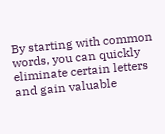By starting with common words, you can quickly eliminate certain letters and gain valuable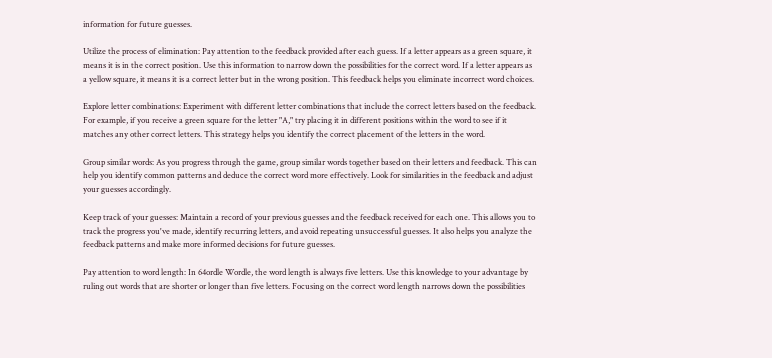information for future guesses.

Utilize the process of elimination: Pay attention to the feedback provided after each guess. If a letter appears as a green square, it means it is in the correct position. Use this information to narrow down the possibilities for the correct word. If a letter appears as a yellow square, it means it is a correct letter but in the wrong position. This feedback helps you eliminate incorrect word choices.

Explore letter combinations: Experiment with different letter combinations that include the correct letters based on the feedback. For example, if you receive a green square for the letter "A," try placing it in different positions within the word to see if it matches any other correct letters. This strategy helps you identify the correct placement of the letters in the word.

Group similar words: As you progress through the game, group similar words together based on their letters and feedback. This can help you identify common patterns and deduce the correct word more effectively. Look for similarities in the feedback and adjust your guesses accordingly.

Keep track of your guesses: Maintain a record of your previous guesses and the feedback received for each one. This allows you to track the progress you've made, identify recurring letters, and avoid repeating unsuccessful guesses. It also helps you analyze the feedback patterns and make more informed decisions for future guesses.

Pay attention to word length: In 64ordle Wordle, the word length is always five letters. Use this knowledge to your advantage by ruling out words that are shorter or longer than five letters. Focusing on the correct word length narrows down the possibilities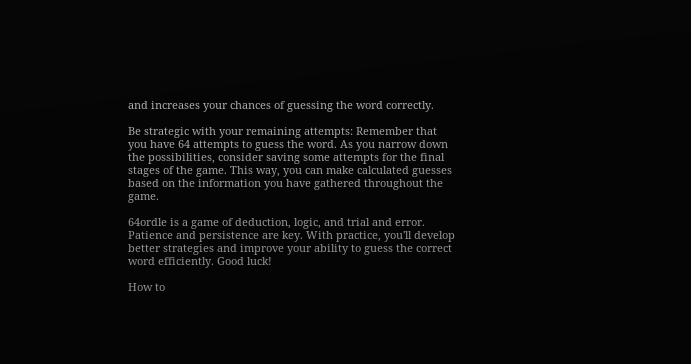and increases your chances of guessing the word correctly.

Be strategic with your remaining attempts: Remember that you have 64 attempts to guess the word. As you narrow down the possibilities, consider saving some attempts for the final stages of the game. This way, you can make calculated guesses based on the information you have gathered throughout the game.

64ordle is a game of deduction, logic, and trial and error. Patience and persistence are key. With practice, you'll develop better strategies and improve your ability to guess the correct word efficiently. Good luck!

How to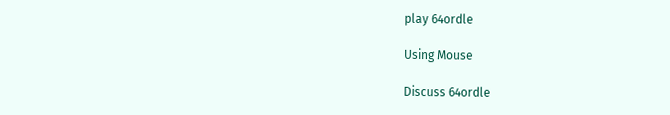play 64ordle

Using Mouse

Discuss 64ordle